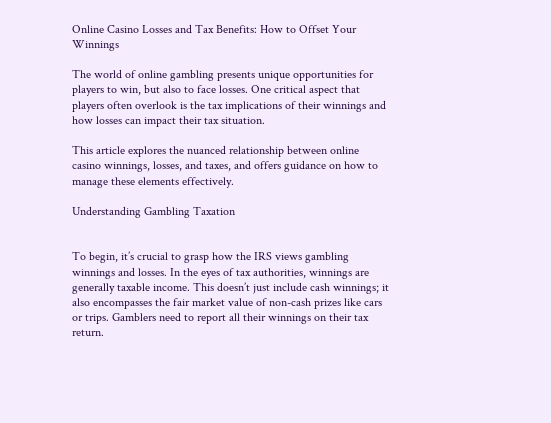Online Casino Losses and Tax Benefits: How to Offset Your Winnings

The world of online gambling presents unique opportunities for players to win, but also to face losses. One critical aspect that players often overlook is the tax implications of their winnings and how losses can impact their tax situation.

This article explores the nuanced relationship between online casino winnings, losses, and taxes, and offers guidance on how to manage these elements effectively.

Understanding Gambling Taxation


To begin, it’s crucial to grasp how the IRS views gambling winnings and losses. In the eyes of tax authorities, winnings are generally taxable income. This doesn’t just include cash winnings; it also encompasses the fair market value of non-cash prizes like cars or trips. Gamblers need to report all their winnings on their tax return.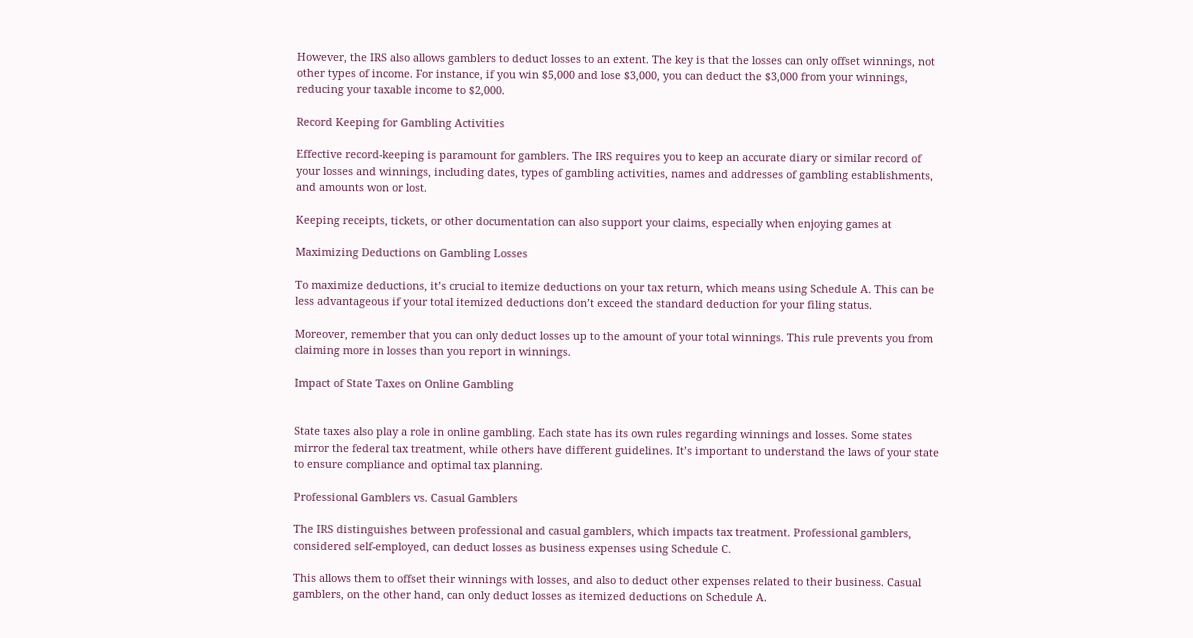However, the IRS also allows gamblers to deduct losses to an extent. The key is that the losses can only offset winnings, not other types of income. For instance, if you win $5,000 and lose $3,000, you can deduct the $3,000 from your winnings, reducing your taxable income to $2,000.

Record Keeping for Gambling Activities

Effective record-keeping is paramount for gamblers. The IRS requires you to keep an accurate diary or similar record of your losses and winnings, including dates, types of gambling activities, names and addresses of gambling establishments, and amounts won or lost.

Keeping receipts, tickets, or other documentation can also support your claims, especially when enjoying games at

Maximizing Deductions on Gambling Losses

To maximize deductions, it’s crucial to itemize deductions on your tax return, which means using Schedule A. This can be less advantageous if your total itemized deductions don’t exceed the standard deduction for your filing status.

Moreover, remember that you can only deduct losses up to the amount of your total winnings. This rule prevents you from claiming more in losses than you report in winnings.

Impact of State Taxes on Online Gambling


State taxes also play a role in online gambling. Each state has its own rules regarding winnings and losses. Some states mirror the federal tax treatment, while others have different guidelines. It’s important to understand the laws of your state to ensure compliance and optimal tax planning.

Professional Gamblers vs. Casual Gamblers

The IRS distinguishes between professional and casual gamblers, which impacts tax treatment. Professional gamblers, considered self-employed, can deduct losses as business expenses using Schedule C.

This allows them to offset their winnings with losses, and also to deduct other expenses related to their business. Casual gamblers, on the other hand, can only deduct losses as itemized deductions on Schedule A.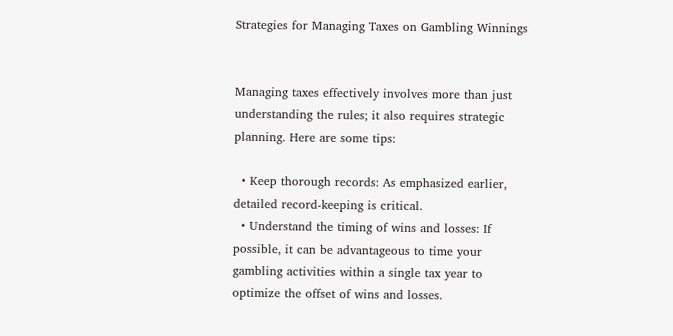Strategies for Managing Taxes on Gambling Winnings


Managing taxes effectively involves more than just understanding the rules; it also requires strategic planning. Here are some tips:

  • Keep thorough records: As emphasized earlier, detailed record-keeping is critical.
  • Understand the timing of wins and losses: If possible, it can be advantageous to time your gambling activities within a single tax year to optimize the offset of wins and losses.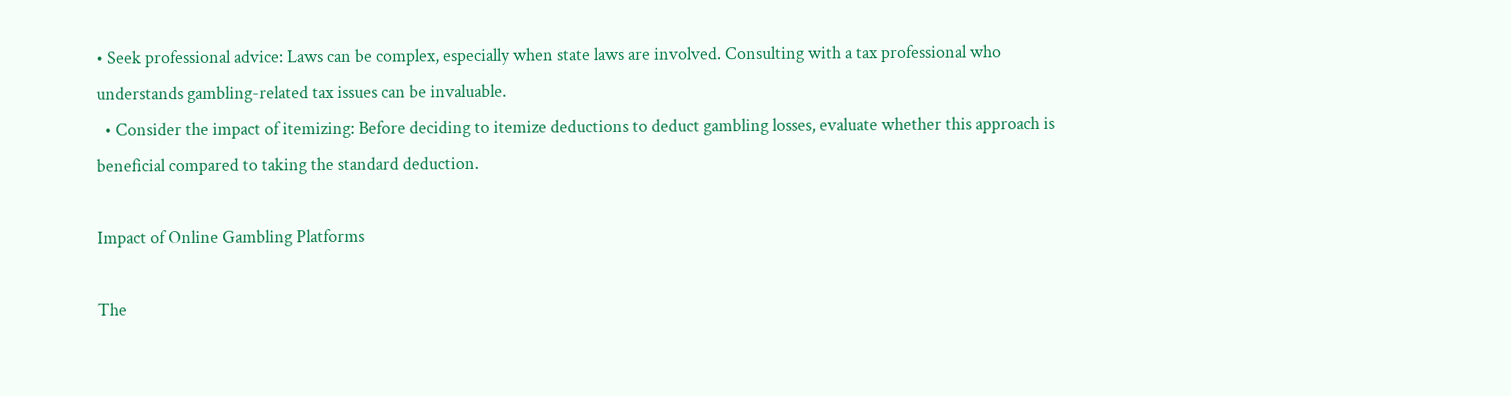• Seek professional advice: Laws can be complex, especially when state laws are involved. Consulting with a tax professional who understands gambling-related tax issues can be invaluable.
  • Consider the impact of itemizing: Before deciding to itemize deductions to deduct gambling losses, evaluate whether this approach is beneficial compared to taking the standard deduction.

Impact of Online Gambling Platforms

The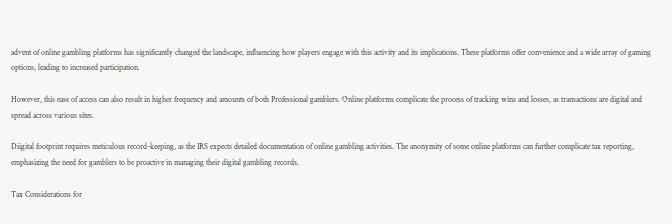advent of online gambling platforms has significantly changed the landscape, influencing how players engage with this activity and its implications. These platforms offer convenience and a wide array of gaming options, leading to increased participation.

However, this ease of access can also result in higher frequency and amounts of both Professional gamblers. Online platforms complicate the process of tracking wins and losses, as transactions are digital and spread across various sites.

Diigital footprint requires meticulous record-keeping, as the IRS expects detailed documentation of online gambling activities. The anonymity of some online platforms can further complicate tax reporting, emphasizing the need for gamblers to be proactive in managing their digital gambling records.

Tax Considerations for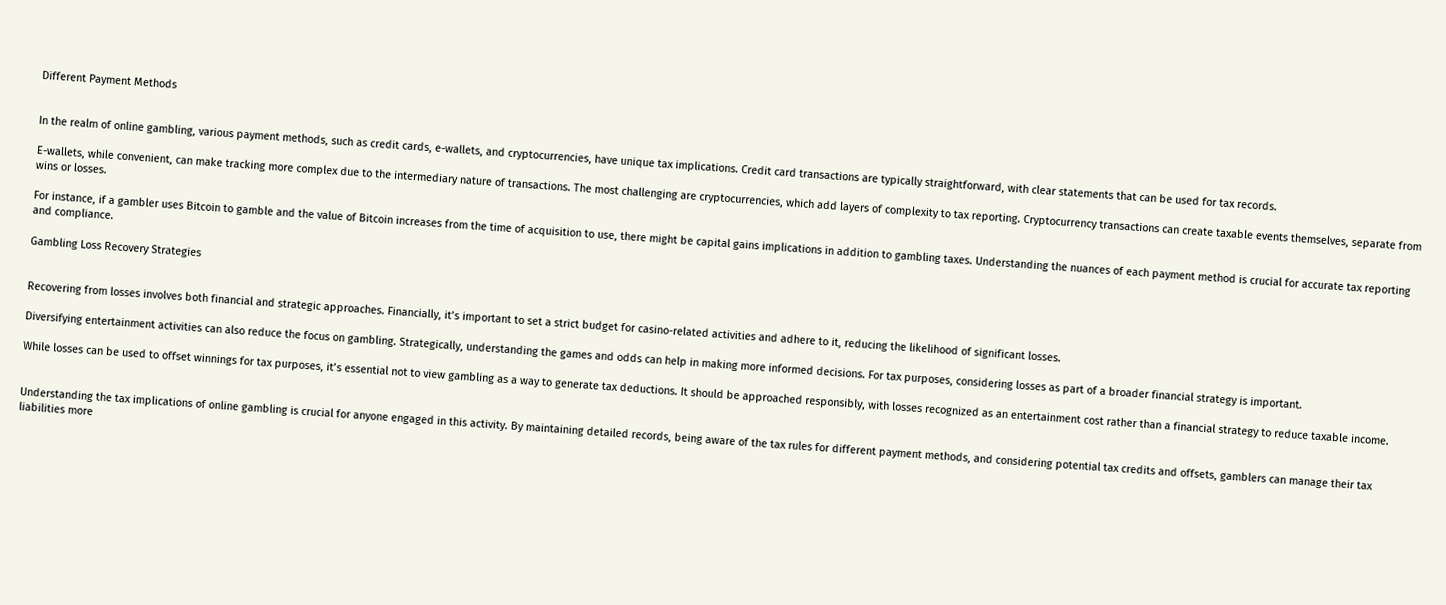Different Payment Methods


In the realm of online gambling, various payment methods, such as credit cards, e-wallets, and cryptocurrencies, have unique tax implications. Credit card transactions are typically straightforward, with clear statements that can be used for tax records.

E-wallets, while convenient, can make tracking more complex due to the intermediary nature of transactions. The most challenging are cryptocurrencies, which add layers of complexity to tax reporting. Cryptocurrency transactions can create taxable events themselves, separate from wins or losses.

For instance, if a gambler uses Bitcoin to gamble and the value of Bitcoin increases from the time of acquisition to use, there might be capital gains implications in addition to gambling taxes. Understanding the nuances of each payment method is crucial for accurate tax reporting and compliance.

Gambling Loss Recovery Strategies


Recovering from losses involves both financial and strategic approaches. Financially, it’s important to set a strict budget for casino-related activities and adhere to it, reducing the likelihood of significant losses.

Diversifying entertainment activities can also reduce the focus on gambling. Strategically, understanding the games and odds can help in making more informed decisions. For tax purposes, considering losses as part of a broader financial strategy is important.

While losses can be used to offset winnings for tax purposes, it’s essential not to view gambling as a way to generate tax deductions. It should be approached responsibly, with losses recognized as an entertainment cost rather than a financial strategy to reduce taxable income.


Understanding the tax implications of online gambling is crucial for anyone engaged in this activity. By maintaining detailed records, being aware of the tax rules for different payment methods, and considering potential tax credits and offsets, gamblers can manage their tax liabilities more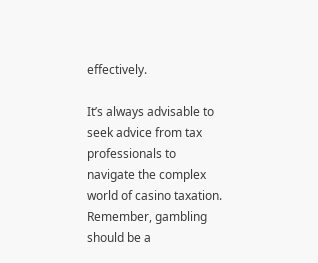effectively.

It’s always advisable to seek advice from tax professionals to navigate the complex world of casino taxation. Remember, gambling should be a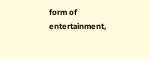form of entertainment,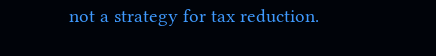not a strategy for tax reduction.